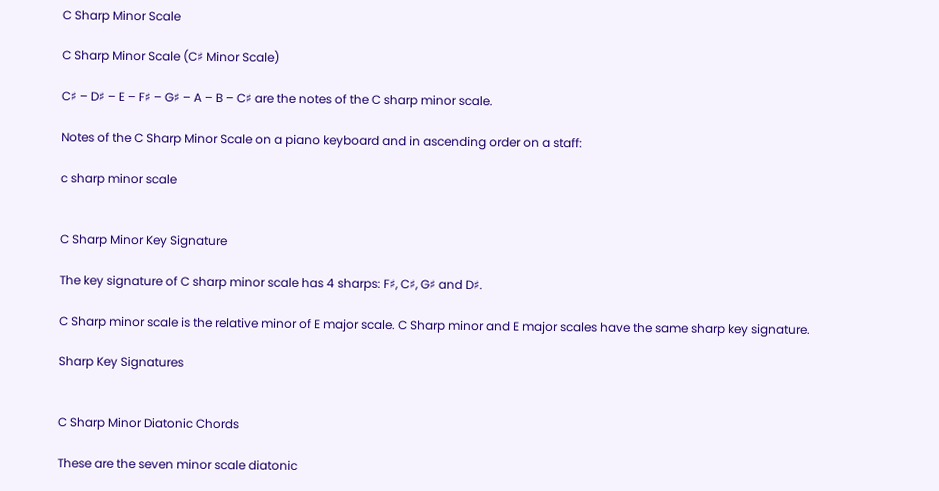C Sharp Minor Scale

C Sharp Minor Scale (C♯ Minor Scale)

C♯ – D♯ – E – F♯ – G♯ – A – B – C♯ are the notes of the C sharp minor scale.

Notes of the C Sharp Minor Scale on a piano keyboard and in ascending order on a staff:

c sharp minor scale


C Sharp Minor Key Signature

The key signature of C sharp minor scale has 4 sharps: F♯, C♯, G♯ and D♯.

C Sharp minor scale is the relative minor of E major scale. C Sharp minor and E major scales have the same sharp key signature.

Sharp Key Signatures


C Sharp Minor Diatonic Chords

These are the seven minor scale diatonic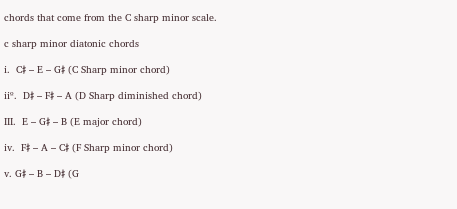chords that come from the C sharp minor scale.

c sharp minor diatonic chords

i.  C♯ – E – G♯ (C Sharp minor chord)

iiº.  D♯ – F♯ – A (D Sharp diminished chord)

III.  E – G♯ – B (E major chord)

iv.  F♯ – A – C♯ (F Sharp minor chord)

v. G♯ – B – D♯ (G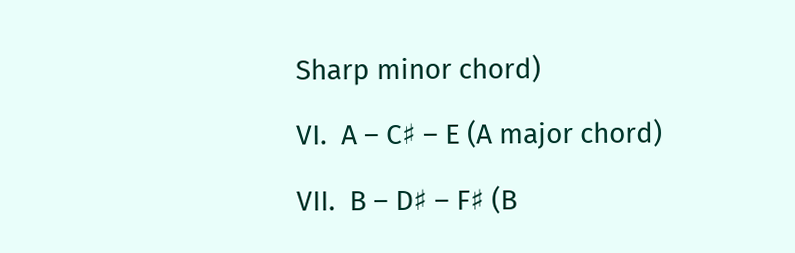Sharp minor chord)

VI.  A – C♯ – E (A major chord)

VII.  B – D♯ – F♯ (B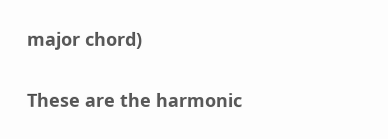major chord)

These are the harmonic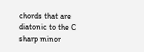chords that are diatonic to the C sharp minor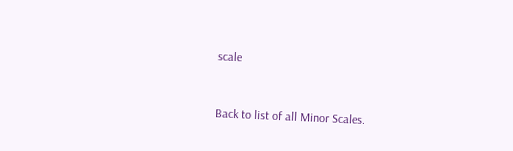scale


Back to list of all Minor Scales.